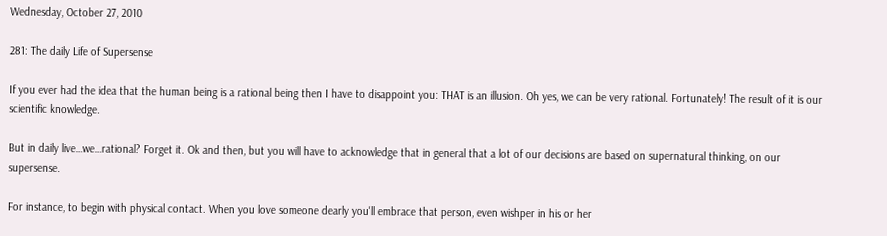Wednesday, October 27, 2010

281: The daily Life of Supersense

If you ever had the idea that the human being is a rational being then I have to disappoint you: THAT is an illusion. Oh yes, we can be very rational. Fortunately! The result of it is our scientific knowledge.

But in daily live…we…rational? Forget it. Ok and then, but you will have to acknowledge that in general that a lot of our decisions are based on supernatural thinking, on our supersense.

For instance, to begin with physical contact. When you love someone dearly you'll embrace that person, even wishper in his or her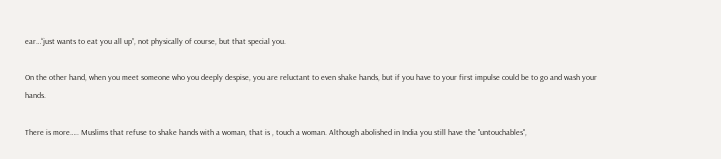ear…“just wants to eat you all up”, not physically of course, but that special you.

On the other hand, when you meet someone who you deeply despise, you are reluctant to even shake hands, but if you have to your first impulse could be to go and wash your hands.

There is more….. Muslims that refuse to shake hands with a woman, that is , touch a woman. Although abolished in India you still have the "untouchables",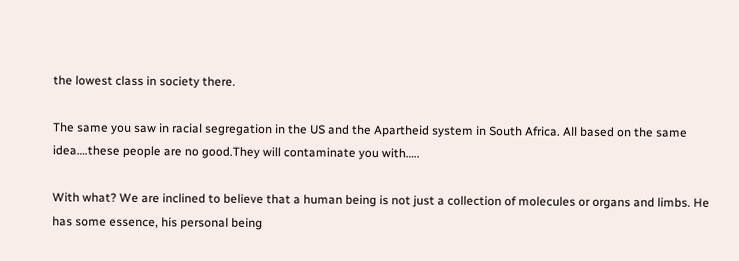the lowest class in society there.

The same you saw in racial segregation in the US and the Apartheid system in South Africa. All based on the same idea….these people are no good.They will contaminate you with…..

With what? We are inclined to believe that a human being is not just a collection of molecules or organs and limbs. He has some essence, his personal being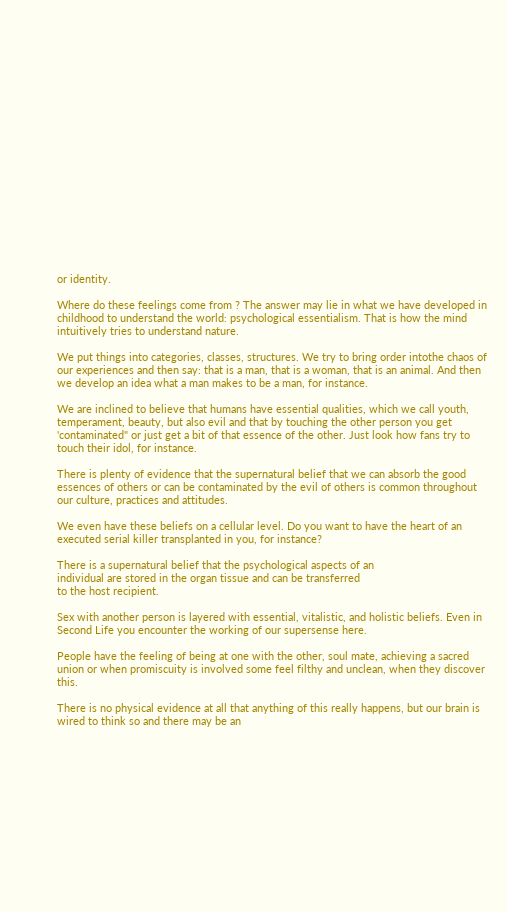or identity.

Where do these feelings come from ? The answer may lie in what we have developed in childhood to understand the world: psychological essentialism. That is how the mind intuitively tries to understand nature.

We put things into categories, classes, structures. We try to bring order intothe chaos of our experiences and then say: that is a man, that is a woman, that is an animal. And then we develop an idea what a man makes to be a man, for instance.

We are inclined to believe that humans have essential qualities, which we call youth, temperament, beauty, but also evil and that by touching the other person you get 'contaminated" or just get a bit of that essence of the other. Just look how fans try to touch their idol, for instance.

There is plenty of evidence that the supernatural belief that we can absorb the good essences of others or can be contaminated by the evil of others is common throughout our culture, practices and attitudes.

We even have these beliefs on a cellular level. Do you want to have the heart of an executed serial killer transplanted in you, for instance?

There is a supernatural belief that the psychological aspects of an
individual are stored in the organ tissue and can be transferred
to the host recipient.

Sex with another person is layered with essential, vitalistic, and holistic beliefs. Even in Second Life you encounter the working of our supersense here.

People have the feeling of being at one with the other, soul mate, achieving a sacred union or when promiscuity is involved some feel filthy and unclean, when they discover this.

There is no physical evidence at all that anything of this really happens, but our brain is wired to think so and there may be an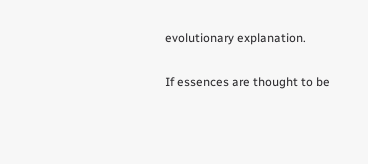evolutionary explanation.

If essences are thought to be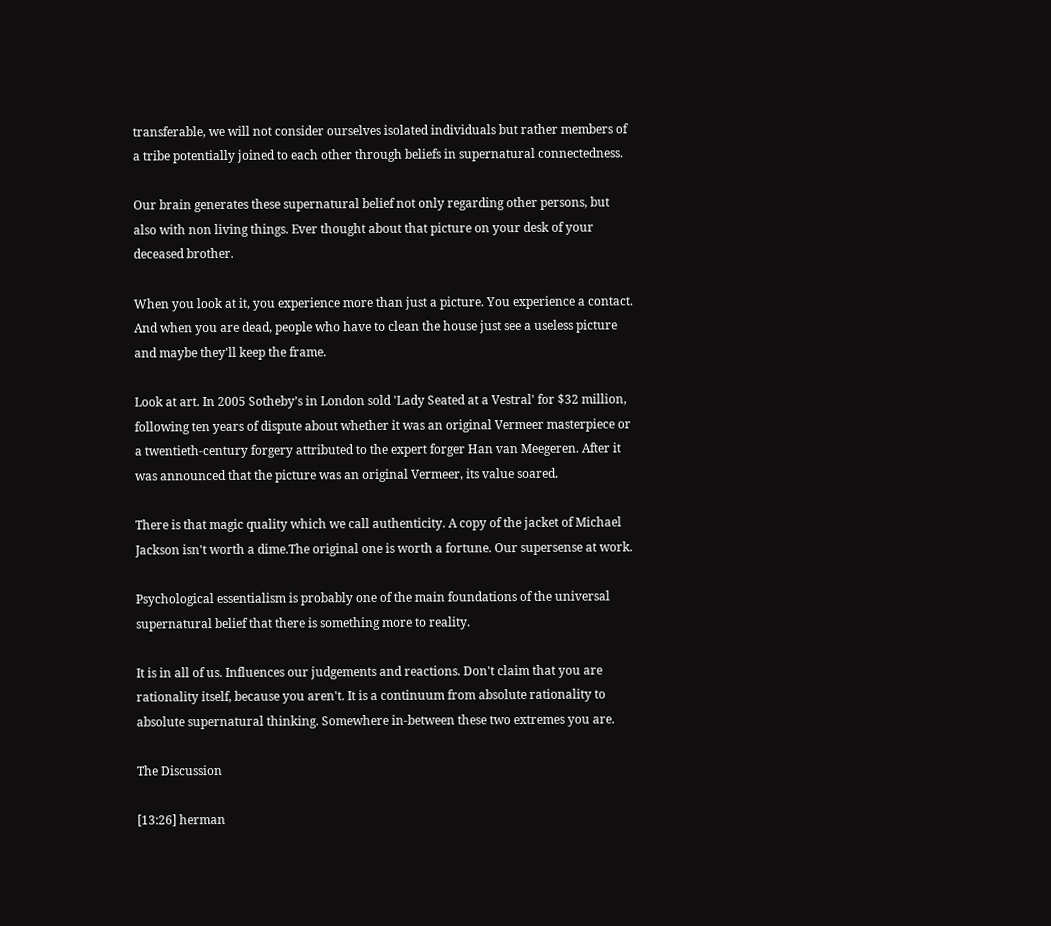transferable, we will not consider ourselves isolated individuals but rather members of a tribe potentially joined to each other through beliefs in supernatural connectedness.

Our brain generates these supernatural belief not only regarding other persons, but also with non living things. Ever thought about that picture on your desk of your deceased brother.

When you look at it, you experience more than just a picture. You experience a contact. And when you are dead, people who have to clean the house just see a useless picture and maybe they'll keep the frame.

Look at art. In 2005 Sotheby’s in London sold 'Lady Seated at a Vestral' for $32 million, following ten years of dispute about whether it was an original Vermeer masterpiece or a twentieth-century forgery attributed to the expert forger Han van Meegeren. After it was announced that the picture was an original Vermeer, its value soared.

There is that magic quality which we call authenticity. A copy of the jacket of Michael Jackson isn't worth a dime.The original one is worth a fortune. Our supersense at work.

Psychological essentialism is probably one of the main foundations of the universal supernatural belief that there is something more to reality.

It is in all of us. Influences our judgements and reactions. Don't claim that you are rationality itself, because you aren't. It is a continuum from absolute rationality to absolute supernatural thinking. Somewhere in-between these two extremes you are.

The Discussion

[13:26] herman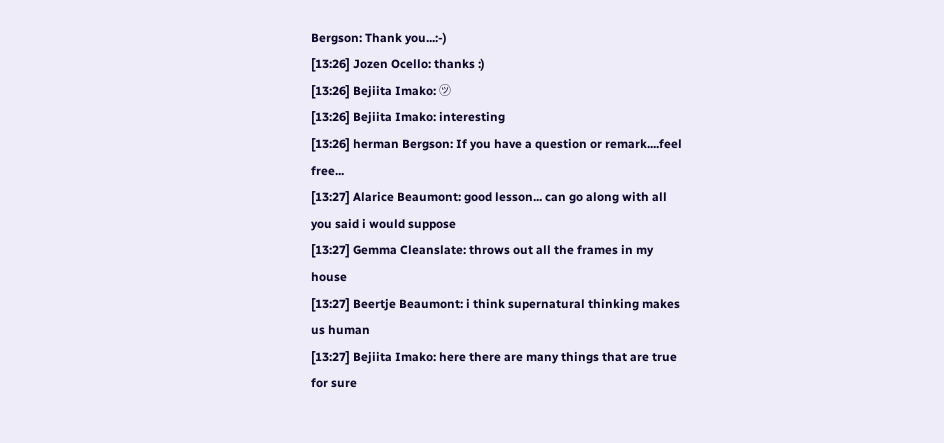Bergson: Thank you...:-)
[13:26] Jozen Ocello: thanks :)
[13:26] Bejiita Imako: ㋡
[13:26] Bejiita Imako: interesting
[13:26] herman Bergson: If you have a question or remark....feel free...
[13:27] Alarice Beaumont: good lesson... can go along with all you said i would suppose
[13:27] Gemma Cleanslate: throws out all the frames in my house
[13:27] Beertje Beaumont: i think supernatural thinking makes us human
[13:27] Bejiita Imako: here there are many things that are true for sure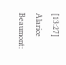[13:27] Alarice Beaumont: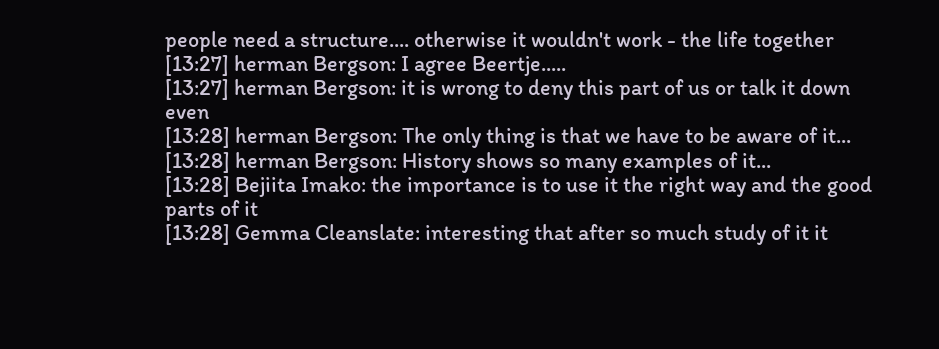people need a structure.... otherwise it wouldn't work - the life together
[13:27] herman Bergson: I agree Beertje.....
[13:27] herman Bergson: it is wrong to deny this part of us or talk it down even
[13:28] herman Bergson: The only thing is that we have to be aware of it...
[13:28] herman Bergson: History shows so many examples of it...
[13:28] Bejiita Imako: the importance is to use it the right way and the good parts of it
[13:28] Gemma Cleanslate: interesting that after so much study of it it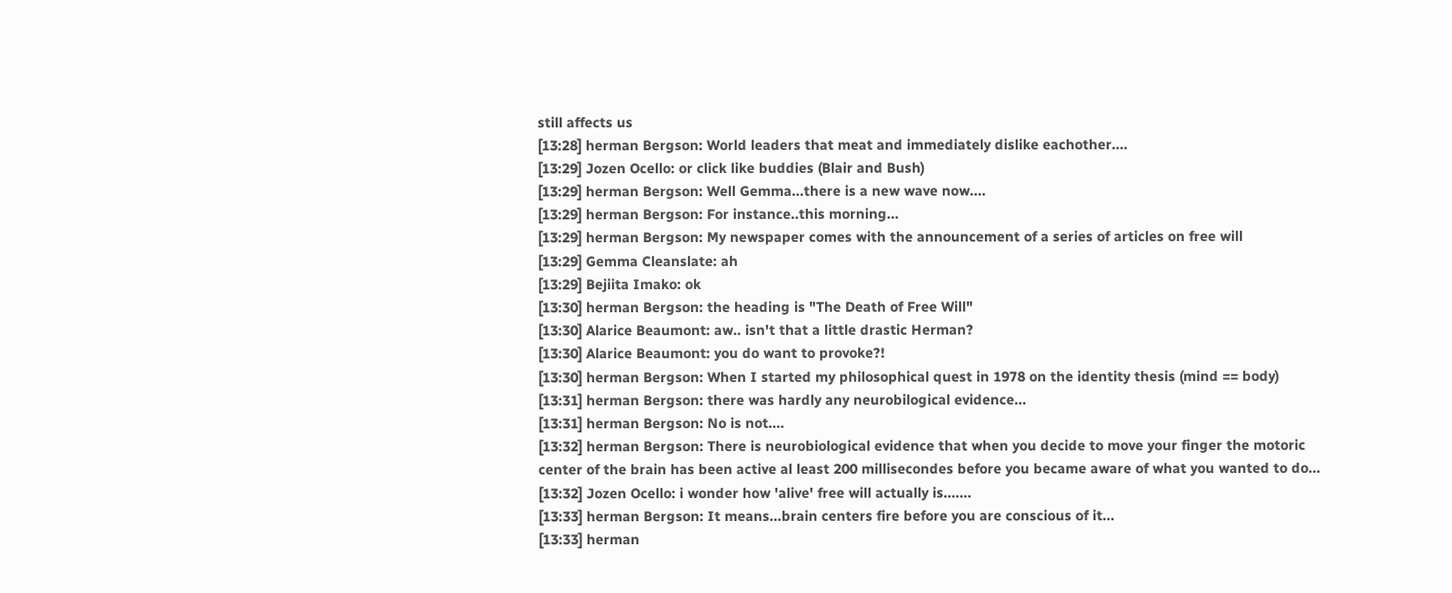still affects us
[13:28] herman Bergson: World leaders that meat and immediately dislike eachother....
[13:29] Jozen Ocello: or click like buddies (Blair and Bush)
[13:29] herman Bergson: Well Gemma...there is a new wave now....
[13:29] herman Bergson: For instance..this morning...
[13:29] herman Bergson: My newspaper comes with the announcement of a series of articles on free will
[13:29] Gemma Cleanslate: ah
[13:29] Bejiita Imako: ok
[13:30] herman Bergson: the heading is "The Death of Free Will"
[13:30] Alarice Beaumont: aw.. isn't that a little drastic Herman?
[13:30] Alarice Beaumont: you do want to provoke?!
[13:30] herman Bergson: When I started my philosophical quest in 1978 on the identity thesis (mind == body)
[13:31] herman Bergson: there was hardly any neurobilogical evidence...
[13:31] herman Bergson: No is not....
[13:32] herman Bergson: There is neurobiological evidence that when you decide to move your finger the motoric center of the brain has been active al least 200 millisecondes before you became aware of what you wanted to do...
[13:32] Jozen Ocello: i wonder how 'alive' free will actually is.......
[13:33] herman Bergson: It means...brain centers fire before you are conscious of it...
[13:33] herman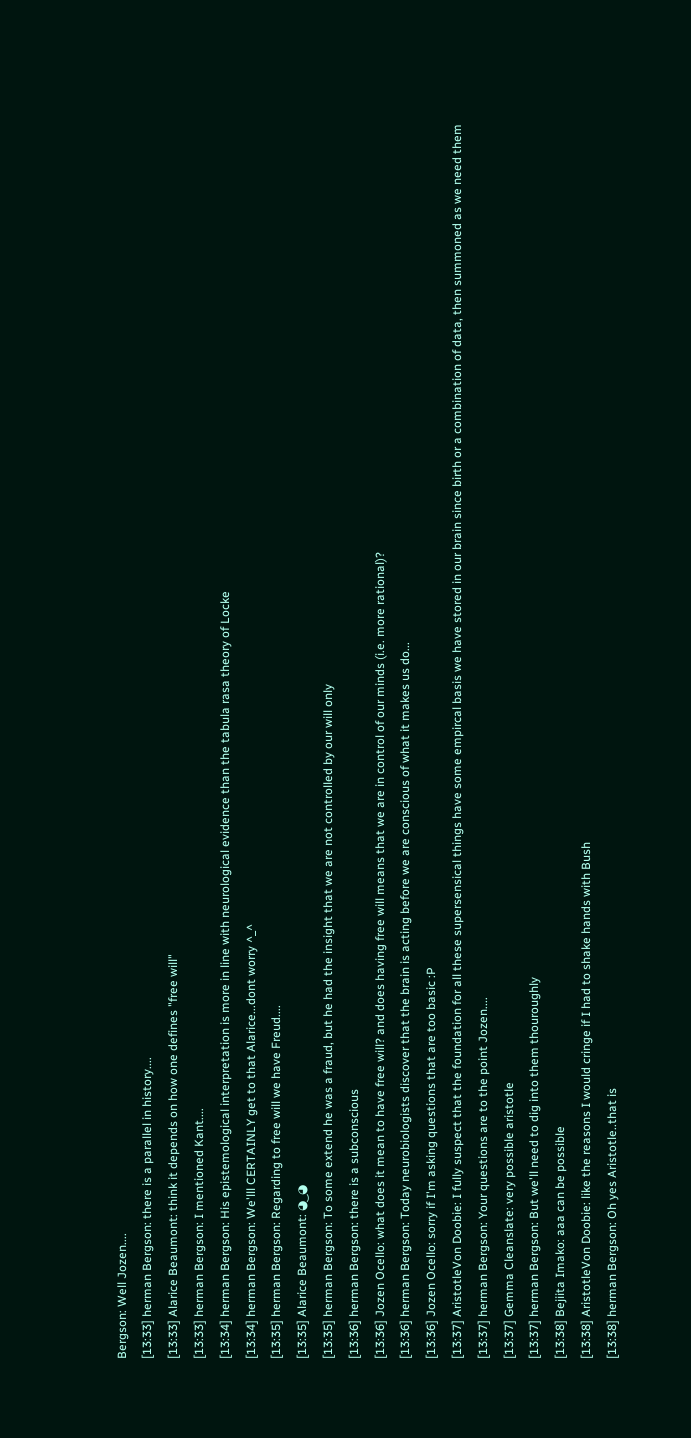Bergson: Well Jozen....
[13:33] herman Bergson: there is a parallel in history....
[13:33] Alarice Beaumont: think it depends on how one defines "free will"
[13:33] herman Bergson: I mentioned Kant....
[13:34] herman Bergson: His epistemological interpretation is more in line with neurological evidence than the tabula rasa theory of Locke
[13:34] herman Bergson: We'lll CERTAINLY get to that Alarice...dont worry ^_^
[13:35] herman Bergson: Regarding to free will we have Freud....
[13:35] Alarice Beaumont: ◕‿◕
[13:35] herman Bergson: To some extend he was a fraud, but he had the insight that we are not controlled by our will only
[13:36] herman Bergson: there is a subconscious
[13:36] Jozen Ocello: what does it mean to have free will? and does having free will means that we are in control of our minds (i.e. more rational)?
[13:36] herman Bergson: Today neurobiologists discover that the brain is acting before we are conscious of what it makes us do...
[13:36] Jozen Ocello: sorry if I'm asking questions that are too basic :P
[13:37] AristotleVon Doobie: I fully suspect that the foundation for all these supersensical things have some empircal basis we have stored in our brain since birth or a combination of data, then summoned as we need them
[13:37] herman Bergson: Your questions are to the point Jozen....
[13:37] Gemma Cleanslate: very possible aristotle
[13:37] herman Bergson: But we'll need to dig into them thouroughly
[13:38] Bejiita Imako: aaa can be possible
[13:38] AristotleVon Doobie: like the reasons I would cringe if I had to shake hands with Bush
[13:38] herman Bergson: Oh yes Aristotle..that is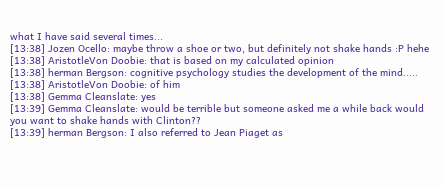what I have said several times...
[13:38] Jozen Ocello: maybe throw a shoe or two, but definitely not shake hands :P hehe
[13:38] AristotleVon Doobie: that is based on my calculated opinion
[13:38] herman Bergson: cognitive psychology studies the development of the mind.....
[13:38] AristotleVon Doobie: of him
[13:38] Gemma Cleanslate: yes
[13:39] Gemma Cleanslate: would be terrible but someone asked me a while back would you want to shake hands with Clinton??
[13:39] herman Bergson: I also referred to Jean Piaget as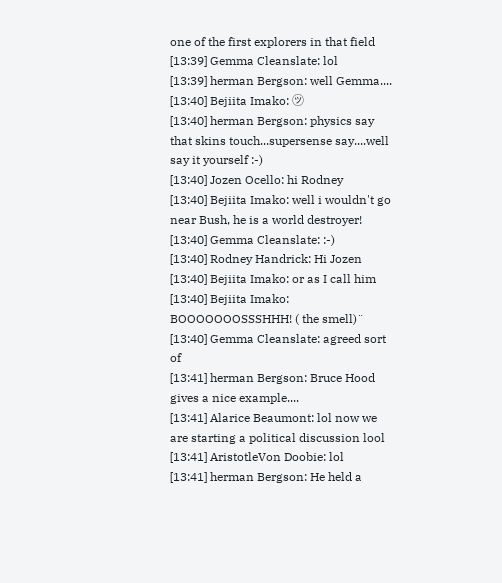one of the first explorers in that field
[13:39] Gemma Cleanslate: lol
[13:39] herman Bergson: well Gemma....
[13:40] Bejiita Imako: ㋡
[13:40] herman Bergson: physics say that skins touch...supersense say....well say it yourself :-)
[13:40] Jozen Ocello: hi Rodney
[13:40] Bejiita Imako: well i wouldn't go near Bush, he is a world destroyer!
[13:40] Gemma Cleanslate: :-)
[13:40] Rodney Handrick: Hi Jozen
[13:40] Bejiita Imako: or as I call him
[13:40] Bejiita Imako: BOOOOOOOSSSHHH! ( the smell)¨
[13:40] Gemma Cleanslate: agreed sort of
[13:41] herman Bergson: Bruce Hood gives a nice example....
[13:41] Alarice Beaumont: lol now we are starting a political discussion lool
[13:41] AristotleVon Doobie: lol
[13:41] herman Bergson: He held a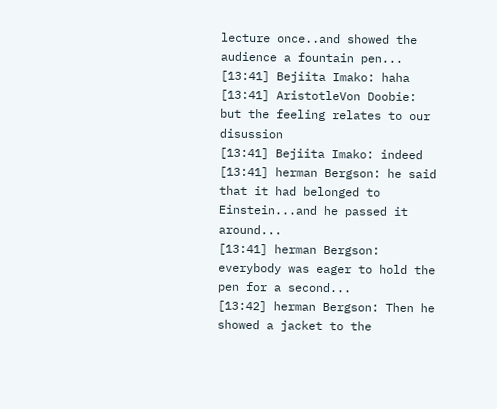lecture once..and showed the audience a fountain pen...
[13:41] Bejiita Imako: haha
[13:41] AristotleVon Doobie: but the feeling relates to our disussion
[13:41] Bejiita Imako: indeed
[13:41] herman Bergson: he said that it had belonged to Einstein...and he passed it around...
[13:41] herman Bergson: everybody was eager to hold the pen for a second...
[13:42] herman Bergson: Then he showed a jacket to the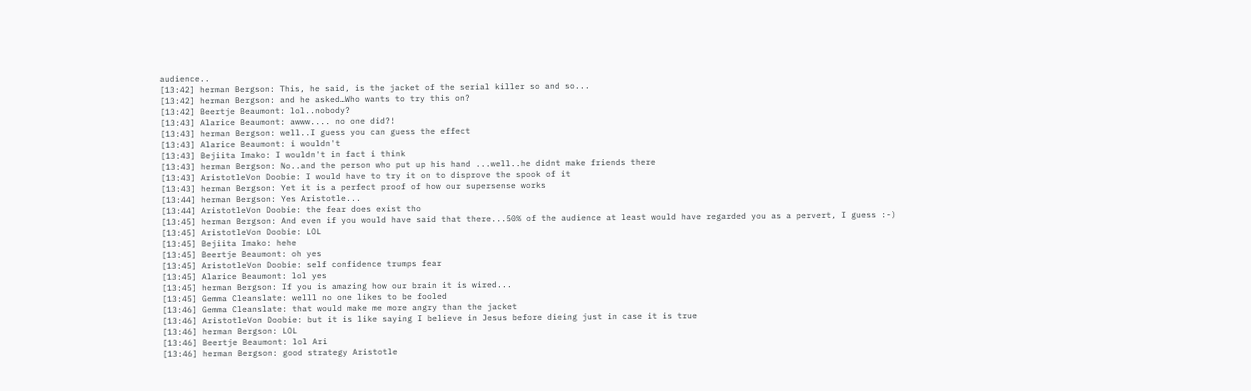audience..
[13:42] herman Bergson: This, he said, is the jacket of the serial killer so and so...
[13:42] herman Bergson: and he asked…Who wants to try this on?
[13:42] Beertje Beaumont: lol..nobody?
[13:43] Alarice Beaumont: awww.... no one did?!
[13:43] herman Bergson: well..I guess you can guess the effect
[13:43] Alarice Beaumont: i wouldn't
[13:43] Bejiita Imako: I wouldn't in fact i think
[13:43] herman Bergson: No..and the person who put up his hand ...well..he didnt make friends there
[13:43] AristotleVon Doobie: I would have to try it on to disprove the spook of it
[13:43] herman Bergson: Yet it is a perfect proof of how our supersense works
[13:44] herman Bergson: Yes Aristotle...
[13:44] AristotleVon Doobie: the fear does exist tho
[13:45] herman Bergson: And even if you would have said that there...50% of the audience at least would have regarded you as a pervert, I guess :-)
[13:45] AristotleVon Doobie: LOL
[13:45] Bejiita Imako: hehe
[13:45] Beertje Beaumont: oh yes
[13:45] AristotleVon Doobie: self confidence trumps fear
[13:45] Alarice Beaumont: lol yes
[13:45] herman Bergson: If you is amazing how our brain it is wired...
[13:45] Gemma Cleanslate: welll no one likes to be fooled
[13:46] Gemma Cleanslate: that would make me more angry than the jacket
[13:46] AristotleVon Doobie: but it is like saying I believe in Jesus before dieing just in case it is true
[13:46] herman Bergson: LOL
[13:46] Beertje Beaumont: lol Ari
[13:46] herman Bergson: good strategy Aristotle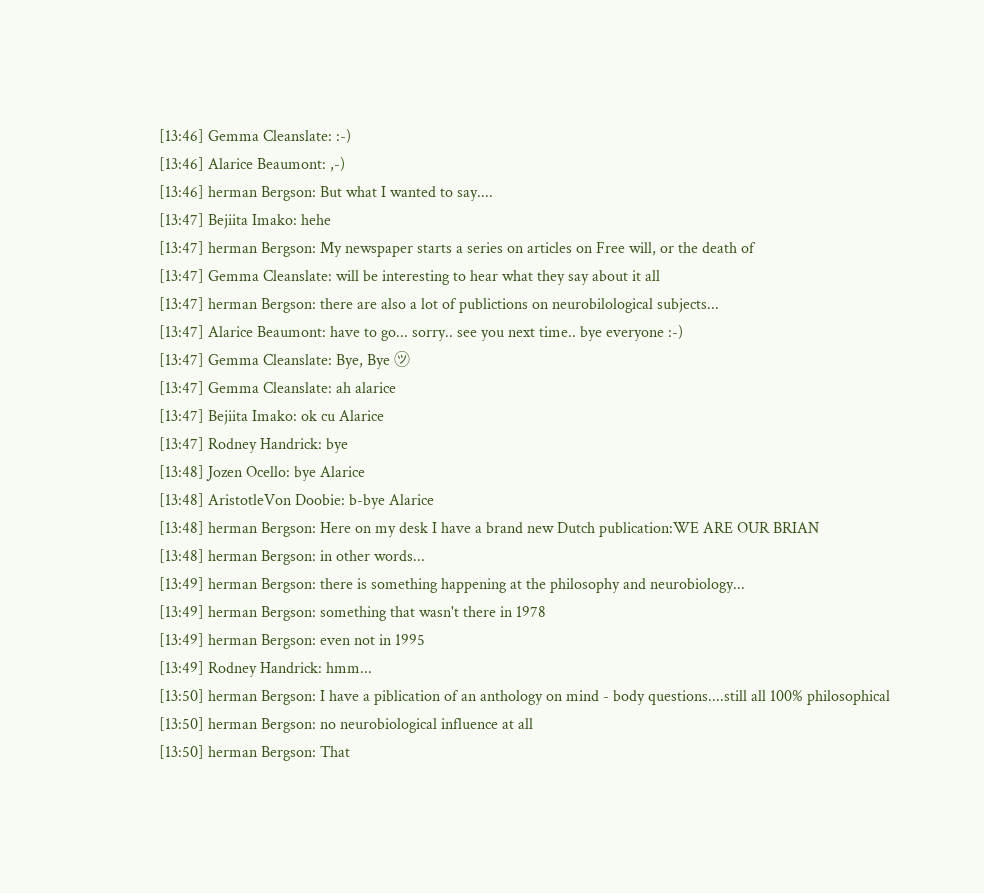[13:46] Gemma Cleanslate: :-)
[13:46] Alarice Beaumont: ,-)
[13:46] herman Bergson: But what I wanted to say....
[13:47] Bejiita Imako: hehe
[13:47] herman Bergson: My newspaper starts a series on articles on Free will, or the death of
[13:47] Gemma Cleanslate: will be interesting to hear what they say about it all
[13:47] herman Bergson: there are also a lot of publictions on neurobilological subjects...
[13:47] Alarice Beaumont: have to go... sorry.. see you next time.. bye everyone :-)
[13:47] Gemma Cleanslate: Bye, Bye ㋡
[13:47] Gemma Cleanslate: ah alarice
[13:47] Bejiita Imako: ok cu Alarice
[13:47] Rodney Handrick: bye
[13:48] Jozen Ocello: bye Alarice
[13:48] AristotleVon Doobie: b-bye Alarice
[13:48] herman Bergson: Here on my desk I have a brand new Dutch publication:WE ARE OUR BRIAN
[13:48] herman Bergson: in other words...
[13:49] herman Bergson: there is something happening at the philosophy and neurobiology...
[13:49] herman Bergson: something that wasn't there in 1978
[13:49] herman Bergson: even not in 1995
[13:49] Rodney Handrick: hmm...
[13:50] herman Bergson: I have a piblication of an anthology on mind - body questions....still all 100% philosophical
[13:50] herman Bergson: no neurobiological influence at all
[13:50] herman Bergson: That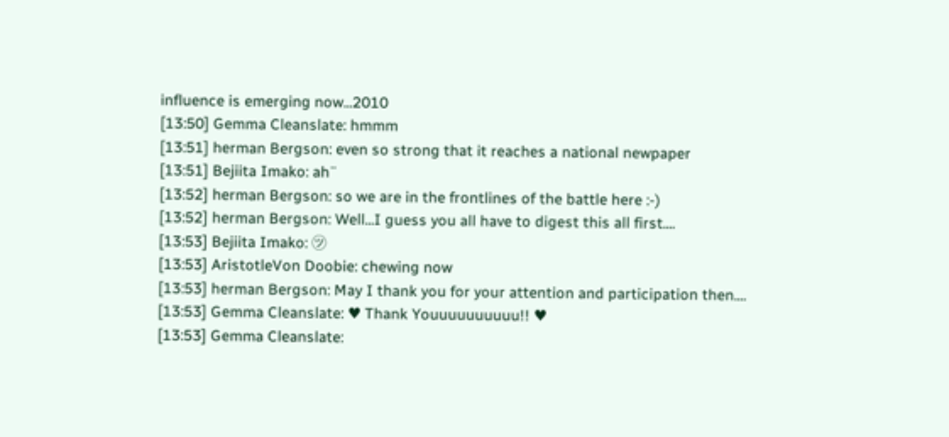influence is emerging now...2010
[13:50] Gemma Cleanslate: hmmm
[13:51] herman Bergson: even so strong that it reaches a national newpaper
[13:51] Bejiita Imako: ah¨
[13:52] herman Bergson: so we are in the frontlines of the battle here :-)
[13:52] herman Bergson: Well...I guess you all have to digest this all first....
[13:53] Bejiita Imako: ㋡
[13:53] AristotleVon Doobie: chewing now
[13:53] herman Bergson: May I thank you for your attention and participation then....
[13:53] Gemma Cleanslate: ♥ Thank Youuuuuuuuuu!! ♥
[13:53] Gemma Cleanslate: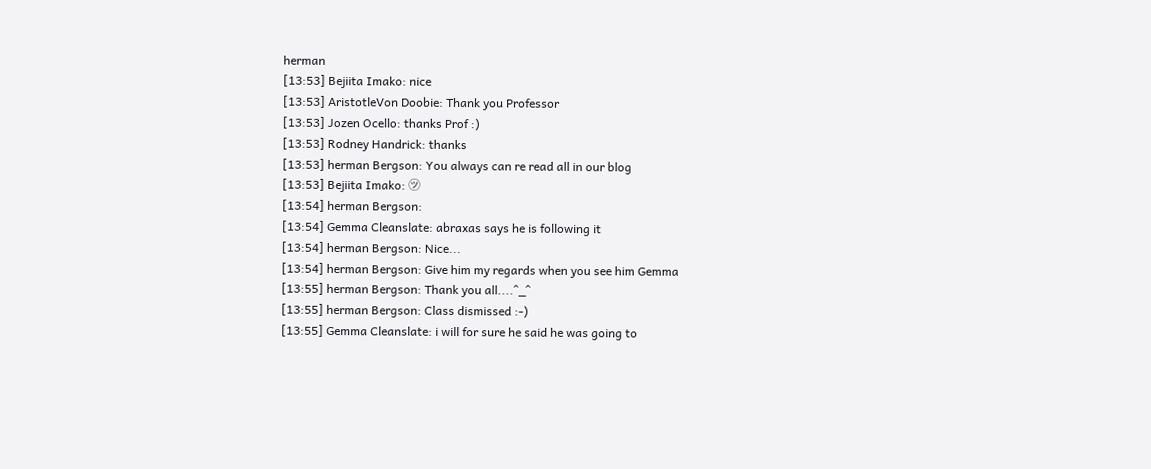herman
[13:53] Bejiita Imako: nice
[13:53] AristotleVon Doobie: Thank you Professor
[13:53] Jozen Ocello: thanks Prof :)
[13:53] Rodney Handrick: thanks
[13:53] herman Bergson: You always can re read all in our blog
[13:53] Bejiita Imako: ㋡
[13:54] herman Bergson:
[13:54] Gemma Cleanslate: abraxas says he is following it
[13:54] herman Bergson: Nice...
[13:54] herman Bergson: Give him my regards when you see him Gemma
[13:55] herman Bergson: Thank you all....^_^
[13:55] herman Bergson: Class dismissed :-)
[13:55] Gemma Cleanslate: i will for sure he said he was going to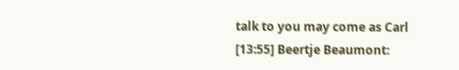talk to you may come as Carl
[13:55] Beertje Beaumont: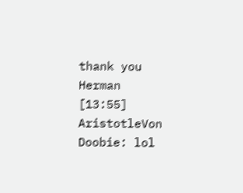thank you Herman
[13:55] AristotleVon Doobie: lol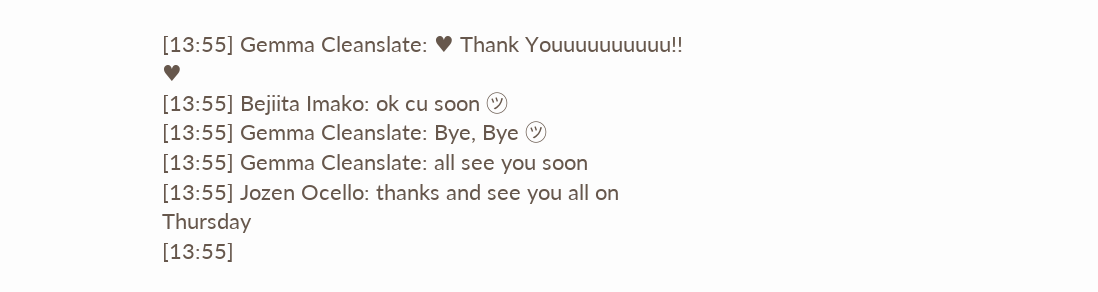[13:55] Gemma Cleanslate: ♥ Thank Youuuuuuuuuu!! ♥
[13:55] Bejiita Imako: ok cu soon ㋡
[13:55] Gemma Cleanslate: Bye, Bye ㋡
[13:55] Gemma Cleanslate: all see you soon
[13:55] Jozen Ocello: thanks and see you all on Thursday
[13:55]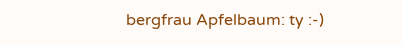bergfrau Apfelbaum: ty :-)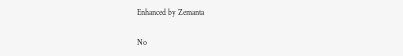Enhanced by Zemanta

No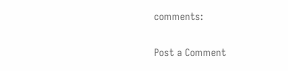comments:

Post a Comment